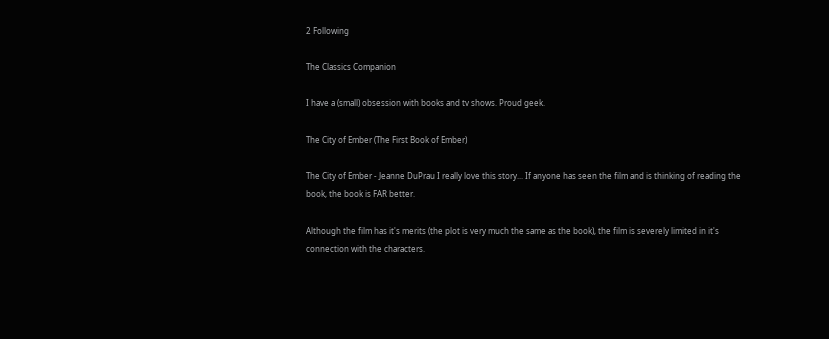2 Following

The Classics Companion

I have a (small) obsession with books and tv shows. Proud geek.

The City of Ember (The First Book of Ember)

The City of Ember - Jeanne DuPrau I really love this story... If anyone has seen the film and is thinking of reading the book, the book is FAR better.

Although the film has it's merits (the plot is very much the same as the book), the film is severely limited in it's connection with the characters.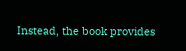Instead, the book provides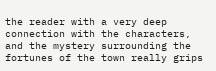the reader with a very deep connection with the characters, and the mystery surrounding the fortunes of the town really grips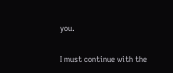you.

I must continue with the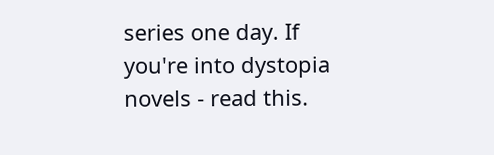series one day. If you're into dystopia novels - read this.